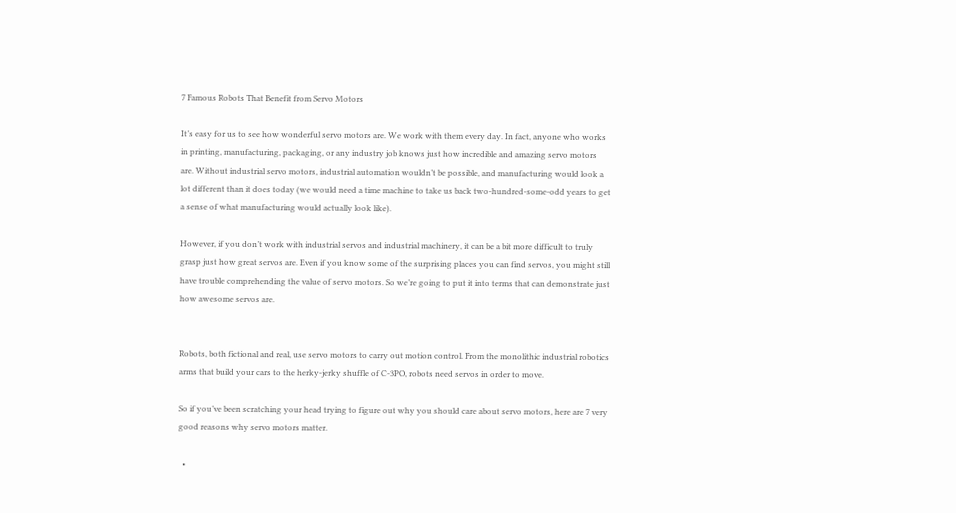7 Famous Robots That Benefit from Servo Motors

It’s easy for us to see how wonderful servo motors are. We work with them every day. In fact, anyone who works in printing, manufacturing, packaging, or any industry job knows just how incredible and amazing servo motors are. Without industrial servo motors, industrial automation wouldn’t be possible, and manufacturing would look a lot different than it does today (we would need a time machine to take us back two-hundred-some-odd years to get a sense of what manufacturing would actually look like).

However, if you don’t work with industrial servos and industrial machinery, it can be a bit more difficult to truly grasp just how great servos are. Even if you know some of the surprising places you can find servos, you might still have trouble comprehending the value of servo motors. So we’re going to put it into terms that can demonstrate just how awesome servos are.


Robots, both fictional and real, use servo motors to carry out motion control. From the monolithic industrial robotics arms that build your cars to the herky-jerky shuffle of C-3PO, robots need servos in order to move.

So if you’ve been scratching your head trying to figure out why you should care about servo motors, here are 7 very good reasons why servo motors matter.

  •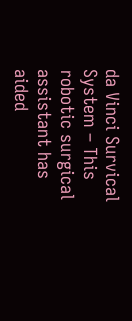da Vinci Survical System – This robotic surgical assistant has aided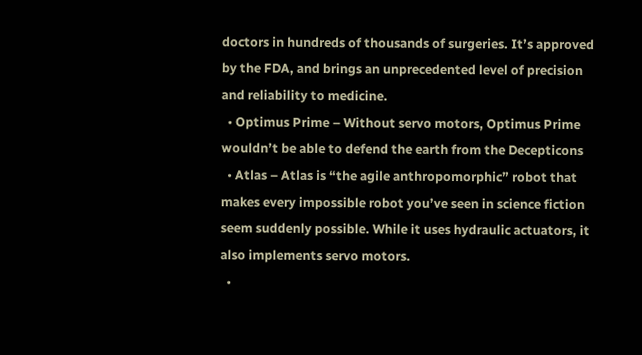doctors in hundreds of thousands of surgeries. It’s approved by the FDA, and brings an unprecedented level of precision and reliability to medicine.
  • Optimus Prime – Without servo motors, Optimus Prime wouldn’t be able to defend the earth from the Decepticons
  • Atlas – Atlas is “the agile anthropomorphic” robot that makes every impossible robot you’ve seen in science fiction seem suddenly possible. While it uses hydraulic actuators, it also implements servo motors.
  •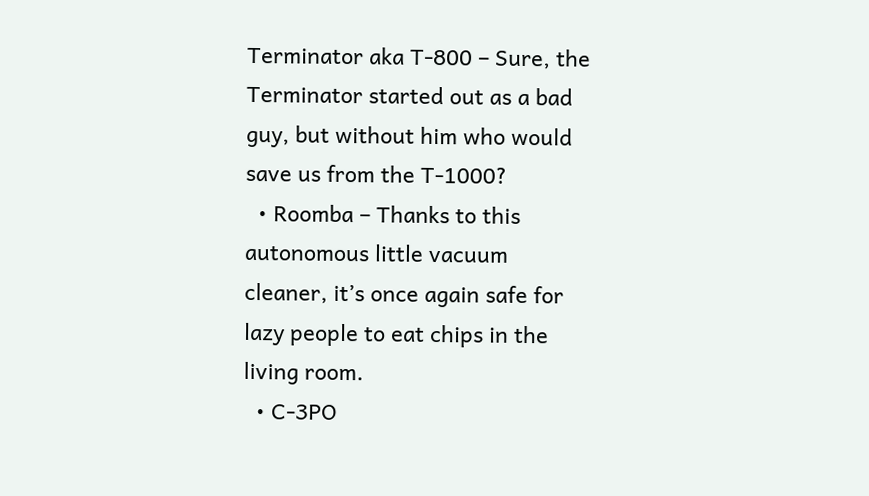Terminator aka T-800 – Sure, the Terminator started out as a bad guy, but without him who would save us from the T-1000?
  • Roomba – Thanks to this autonomous little vacuum cleaner, it’s once again safe for lazy people to eat chips in the living room.
  • C-3PO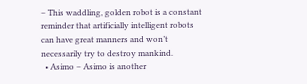– This waddling, golden robot is a constant reminder that artificially intelligent robots can have great manners and won’t necessarily try to destroy mankind.
  • Asimo – Asimo is another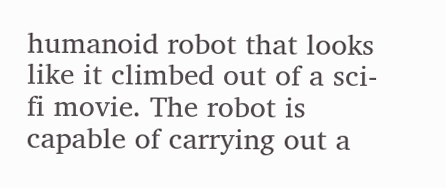humanoid robot that looks like it climbed out of a sci-fi movie. The robot is capable of carrying out a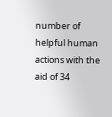number of helpful human actions with the aid of 34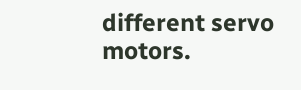different servo motors.